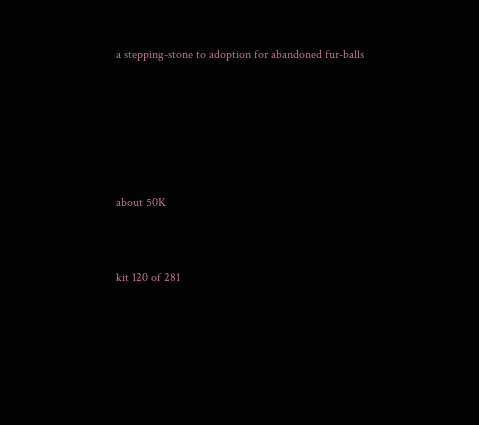a stepping-stone to adoption for abandoned fur-balls





about 50K


kit 120 of 281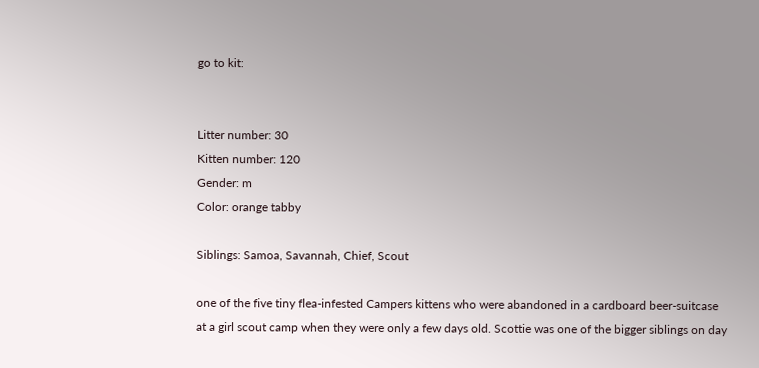go to kit:


Litter number: 30
Kitten number: 120
Gender: m
Color: orange tabby

Siblings: Samoa, Savannah, Chief, Scout

one of the five tiny flea-infested Campers kittens who were abandoned in a cardboard beer-suitcase at a girl scout camp when they were only a few days old. Scottie was one of the bigger siblings on day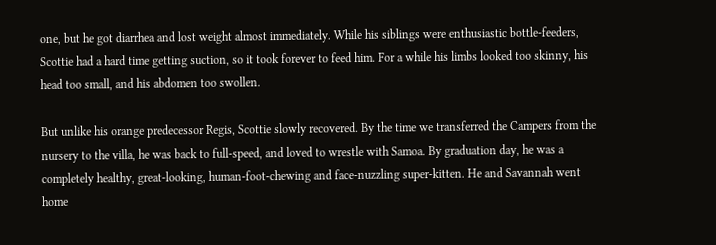one, but he got diarrhea and lost weight almost immediately. While his siblings were enthusiastic bottle-feeders, Scottie had a hard time getting suction, so it took forever to feed him. For a while his limbs looked too skinny, his head too small, and his abdomen too swollen.

But unlike his orange predecessor Regis, Scottie slowly recovered. By the time we transferred the Campers from the nursery to the villa, he was back to full-speed, and loved to wrestle with Samoa. By graduation day, he was a completely healthy, great-looking, human-foot-chewing and face-nuzzling super-kitten. He and Savannah went home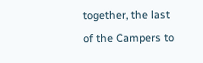together, the last of the Campers to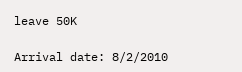leave 50K

Arrival date: 8/2/2010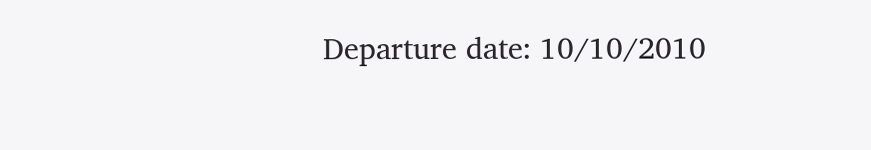Departure date: 10/10/2010